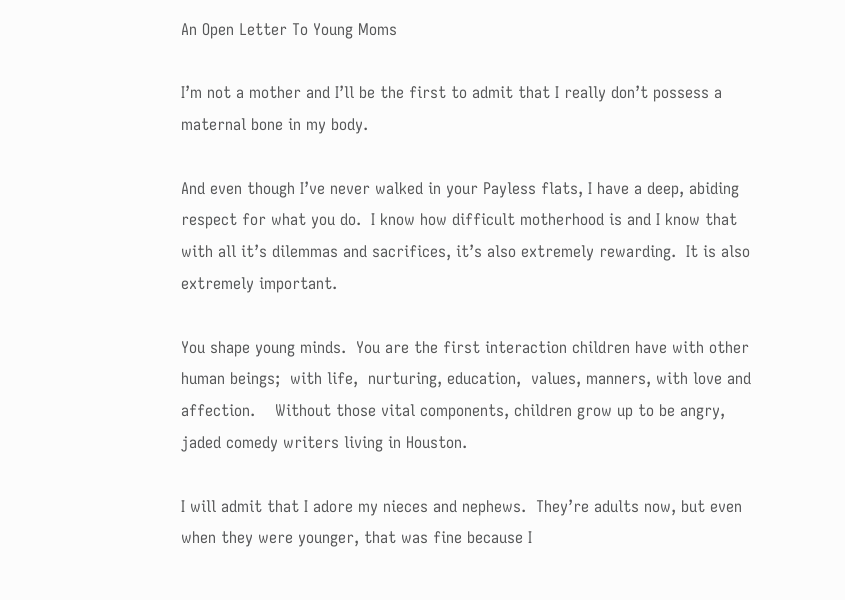An Open Letter To Young Moms

I’m not a mother and I’ll be the first to admit that I really don’t possess a maternal bone in my body.

And even though I’ve never walked in your Payless flats, I have a deep, abiding respect for what you do.  I know how difficult motherhood is and I know that with all it’s dilemmas and sacrifices, it’s also extremely rewarding.  It is also extremely important.

You shape young minds.  You are the first interaction children have with other human beings;  with life,  nurturing, education,  values, manners, with love and affection.    Without those vital components, children grow up to be angry, jaded comedy writers living in Houston.

I will admit that I adore my nieces and nephews.  They’re adults now, but even when they were younger, that was fine because I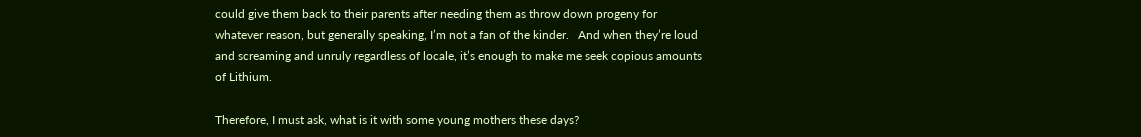could give them back to their parents after needing them as throw down progeny for whatever reason, but generally speaking, I’m not a fan of the kinder.   And when they’re loud and screaming and unruly regardless of locale, it’s enough to make me seek copious amounts of Lithium.

Therefore, I must ask, what is it with some young mothers these days?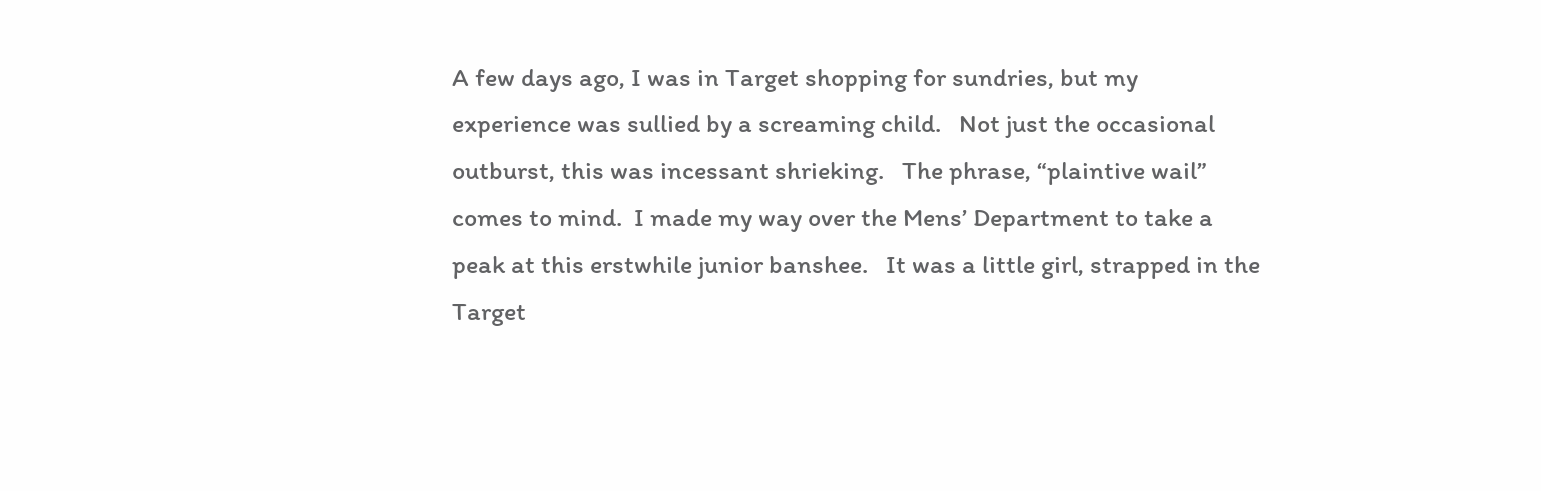A few days ago, I was in Target shopping for sundries, but my experience was sullied by a screaming child.   Not just the occasional outburst, this was incessant shrieking.   The phrase, “plaintive wail” comes to mind.  I made my way over the Mens’ Department to take a peak at this erstwhile junior banshee.   It was a little girl, strapped in the Target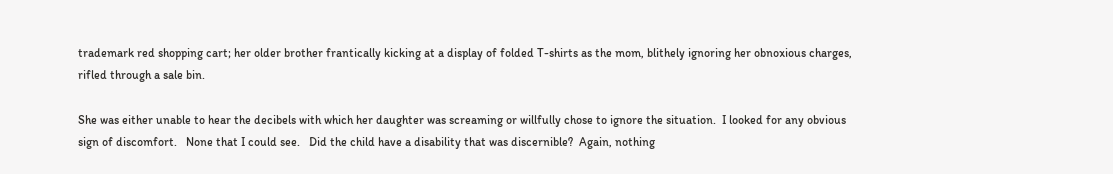trademark red shopping cart; her older brother frantically kicking at a display of folded T-shirts as the mom, blithely ignoring her obnoxious charges, rifled through a sale bin.

She was either unable to hear the decibels with which her daughter was screaming or willfully chose to ignore the situation.  I looked for any obvious sign of discomfort.   None that I could see.   Did the child have a disability that was discernible?  Again, nothing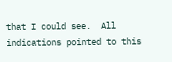that I could see.  All indications pointed to this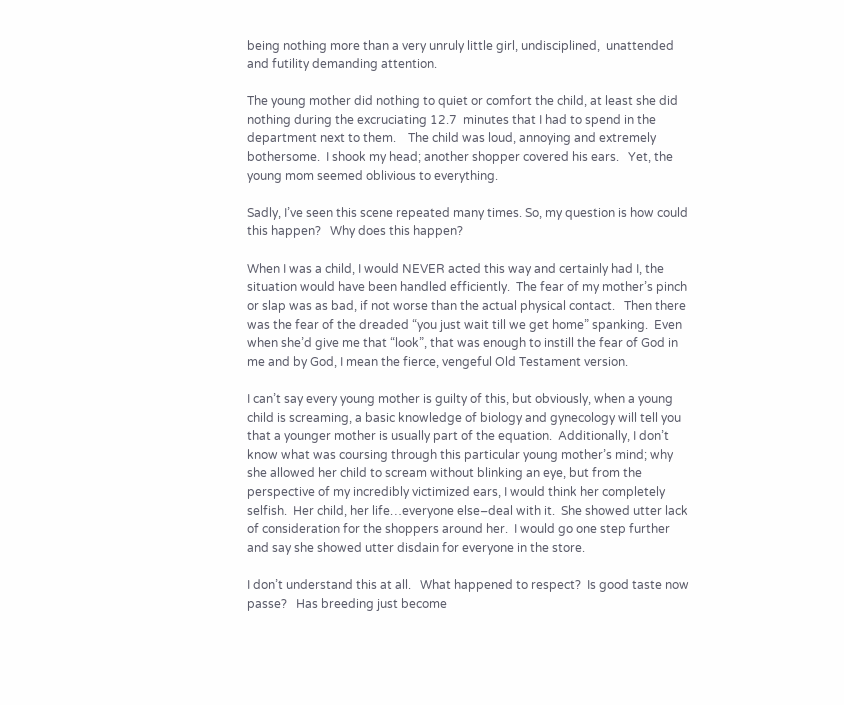being nothing more than a very unruly little girl, undisciplined,  unattended and futility demanding attention.

The young mother did nothing to quiet or comfort the child, at least she did nothing during the excruciating 12.7  minutes that I had to spend in the department next to them.    The child was loud, annoying and extremely bothersome.  I shook my head; another shopper covered his ears.   Yet, the young mom seemed oblivious to everything.

Sadly, I’ve seen this scene repeated many times. So, my question is how could this happen?   Why does this happen?

When I was a child, I would NEVER acted this way and certainly had I, the situation would have been handled efficiently.  The fear of my mother’s pinch or slap was as bad, if not worse than the actual physical contact.   Then there was the fear of the dreaded “you just wait till we get home” spanking.  Even when she’d give me that “look”, that was enough to instill the fear of God in me and by God, I mean the fierce, vengeful Old Testament version.

I can’t say every young mother is guilty of this, but obviously, when a young child is screaming, a basic knowledge of biology and gynecology will tell you that a younger mother is usually part of the equation.  Additionally, I don’t know what was coursing through this particular young mother’s mind; why she allowed her child to scream without blinking an eye, but from the perspective of my incredibly victimized ears, I would think her completely selfish.  Her child, her life…everyone else–deal with it.  She showed utter lack of consideration for the shoppers around her.  I would go one step further and say she showed utter disdain for everyone in the store.

I don’t understand this at all.   What happened to respect?  Is good taste now passe?   Has breeding just become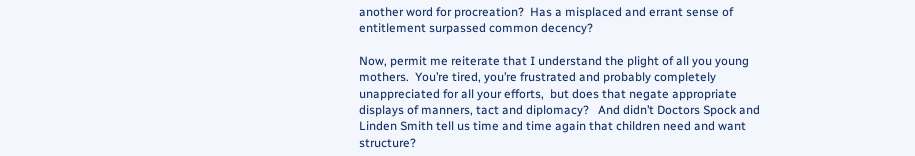another word for procreation?  Has a misplaced and errant sense of entitlement surpassed common decency?

Now, permit me reiterate that I understand the plight of all you young mothers.  You’re tired, you’re frustrated and probably completely unappreciated for all your efforts,  but does that negate appropriate displays of manners, tact and diplomacy?   And didn’t Doctors Spock and Linden Smith tell us time and time again that children need and want structure?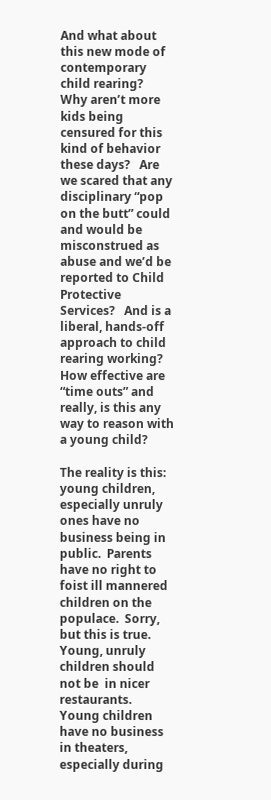And what about this new mode of contemporary child rearing?   Why aren’t more kids being censured for this kind of behavior these days?   Are we scared that any disciplinary “pop on the butt” could and would be misconstrued as abuse and we’d be reported to Child Protective Services?   And is a liberal, hands-off approach to child rearing working?  How effective are “time outs” and really, is this any way to reason with a young child?

The reality is this:  young children, especially unruly ones have no business being in  public.  Parents have no right to foist ill mannered children on the populace.  Sorry, but this is true.   Young, unruly children should not be  in nicer restaurants.  Young children have no business in theaters, especially during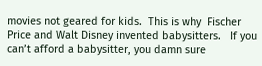movies not geared for kids.  This is why  Fischer Price and Walt Disney invented babysitters.   If you can’t afford a babysitter, you damn sure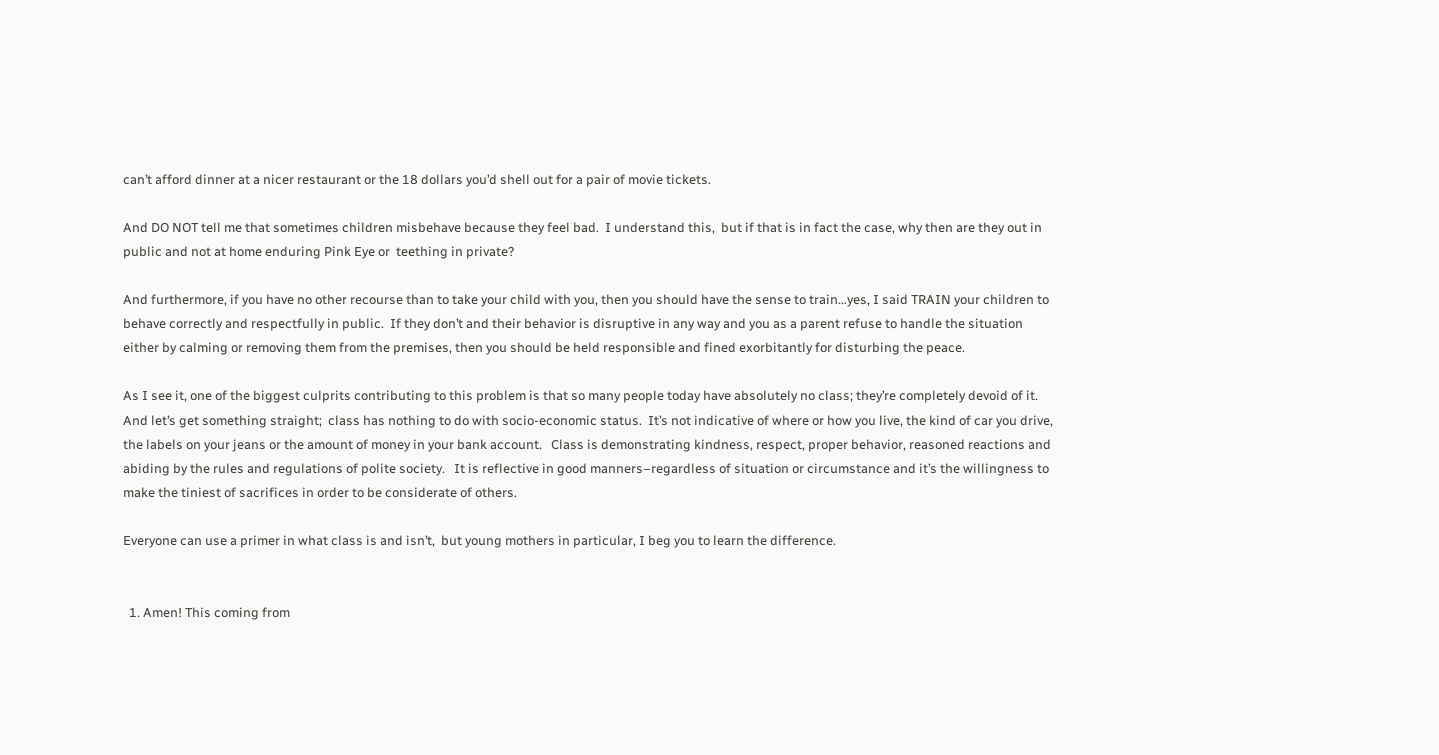can’t afford dinner at a nicer restaurant or the 18 dollars you’d shell out for a pair of movie tickets.

And DO NOT tell me that sometimes children misbehave because they feel bad.  I understand this,  but if that is in fact the case, why then are they out in public and not at home enduring Pink Eye or  teething in private?

And furthermore, if you have no other recourse than to take your child with you, then you should have the sense to train…yes, I said TRAIN your children to behave correctly and respectfully in public.  If they don’t and their behavior is disruptive in any way and you as a parent refuse to handle the situation either by calming or removing them from the premises, then you should be held responsible and fined exorbitantly for disturbing the peace.

As I see it, one of the biggest culprits contributing to this problem is that so many people today have absolutely no class; they’re completely devoid of it.    And let’s get something straight;  class has nothing to do with socio-economic status.  It’s not indicative of where or how you live, the kind of car you drive, the labels on your jeans or the amount of money in your bank account.   Class is demonstrating kindness, respect, proper behavior, reasoned reactions and abiding by the rules and regulations of polite society.   It is reflective in good manners–regardless of situation or circumstance and it’s the willingness to make the tiniest of sacrifices in order to be considerate of others.

Everyone can use a primer in what class is and isn’t,  but young mothers in particular, I beg you to learn the difference.


  1. Amen! This coming from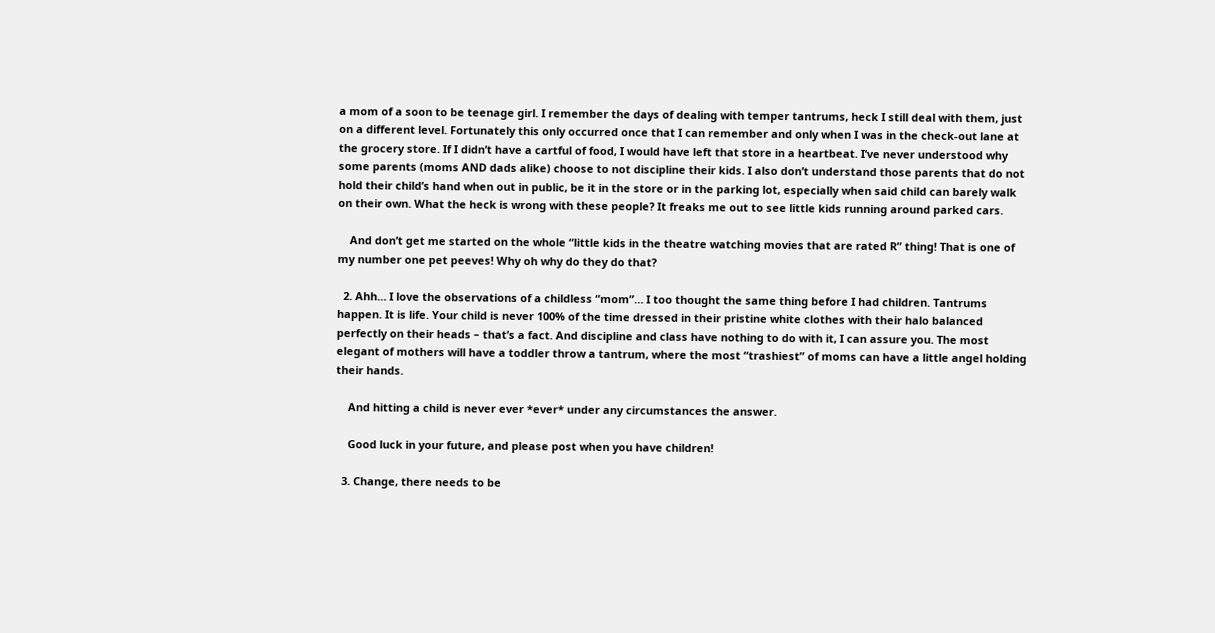a mom of a soon to be teenage girl. I remember the days of dealing with temper tantrums, heck I still deal with them, just on a different level. Fortunately this only occurred once that I can remember and only when I was in the check-out lane at the grocery store. If I didn’t have a cartful of food, I would have left that store in a heartbeat. I’ve never understood why some parents (moms AND dads alike) choose to not discipline their kids. I also don’t understand those parents that do not hold their child’s hand when out in public, be it in the store or in the parking lot, especially when said child can barely walk on their own. What the heck is wrong with these people? It freaks me out to see little kids running around parked cars.

    And don’t get me started on the whole “little kids in the theatre watching movies that are rated R” thing! That is one of my number one pet peeves! Why oh why do they do that?

  2. Ahh… I love the observations of a childless “mom”… I too thought the same thing before I had children. Tantrums happen. It is life. Your child is never 100% of the time dressed in their pristine white clothes with their halo balanced perfectly on their heads – that’s a fact. And discipline and class have nothing to do with it, I can assure you. The most elegant of mothers will have a toddler throw a tantrum, where the most “trashiest” of moms can have a little angel holding their hands.

    And hitting a child is never ever *ever* under any circumstances the answer.

    Good luck in your future, and please post when you have children!

  3. Change, there needs to be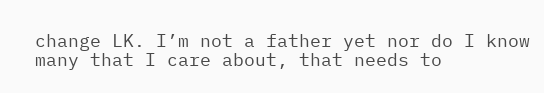change LK. I’m not a father yet nor do I know many that I care about, that needs to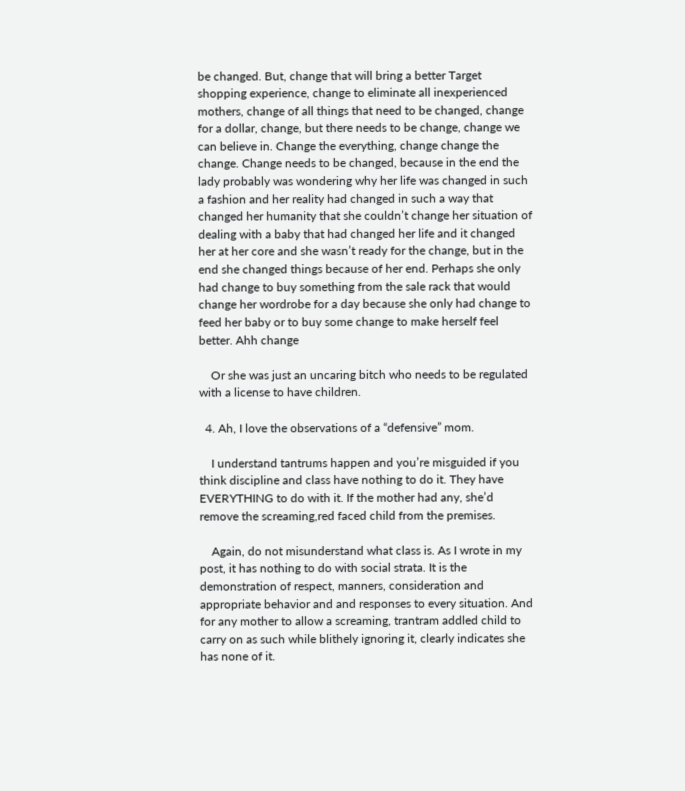be changed. But, change that will bring a better Target shopping experience, change to eliminate all inexperienced mothers, change of all things that need to be changed, change for a dollar, change, but there needs to be change, change we can believe in. Change the everything, change change the change. Change needs to be changed, because in the end the lady probably was wondering why her life was changed in such a fashion and her reality had changed in such a way that changed her humanity that she couldn’t change her situation of dealing with a baby that had changed her life and it changed her at her core and she wasn’t ready for the change, but in the end she changed things because of her end. Perhaps she only had change to buy something from the sale rack that would change her wordrobe for a day because she only had change to feed her baby or to buy some change to make herself feel better. Ahh change

    Or she was just an uncaring bitch who needs to be regulated with a license to have children.

  4. Ah, I love the observations of a “defensive” mom.

    I understand tantrums happen and you’re misguided if you think discipline and class have nothing to do it. They have EVERYTHING to do with it. If the mother had any, she’d remove the screaming,red faced child from the premises.

    Again, do not misunderstand what class is. As I wrote in my post, it has nothing to do with social strata. It is the demonstration of respect, manners, consideration and appropriate behavior and and responses to every situation. And for any mother to allow a screaming, trantram addled child to carry on as such while blithely ignoring it, clearly indicates she has none of it.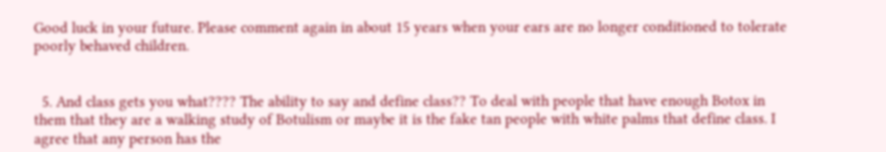Good luck in your future. Please comment again in about 15 years when your ears are no longer conditioned to tolerate poorly behaved children.


  5. And class gets you what???? The ability to say and define class?? To deal with people that have enough Botox in them that they are a walking study of Botulism or maybe it is the fake tan people with white palms that define class. I agree that any person has the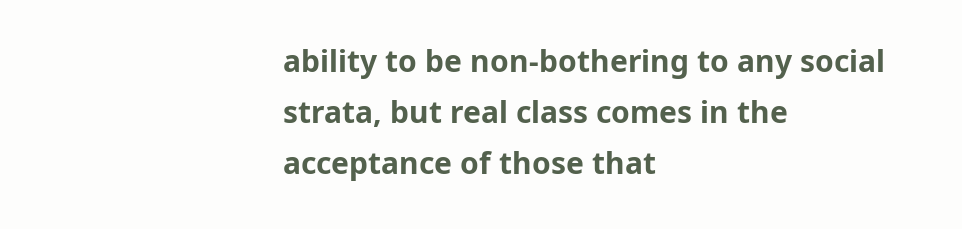ability to be non-bothering to any social strata, but real class comes in the acceptance of those that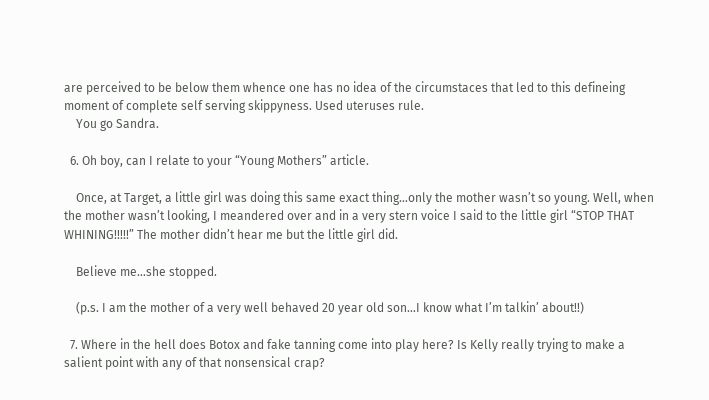are perceived to be below them whence one has no idea of the circumstaces that led to this defineing moment of complete self serving skippyness. Used uteruses rule.
    You go Sandra.

  6. Oh boy, can I relate to your “Young Mothers” article.

    Once, at Target, a little girl was doing this same exact thing…only the mother wasn’t so young. Well, when the mother wasn’t looking, I meandered over and in a very stern voice I said to the little girl “STOP THAT WHINING!!!!!” The mother didn’t hear me but the little girl did.

    Believe me…she stopped.

    (p.s. I am the mother of a very well behaved 20 year old son…I know what I’m talkin’ about!!)

  7. Where in the hell does Botox and fake tanning come into play here? Is Kelly really trying to make a salient point with any of that nonsensical crap?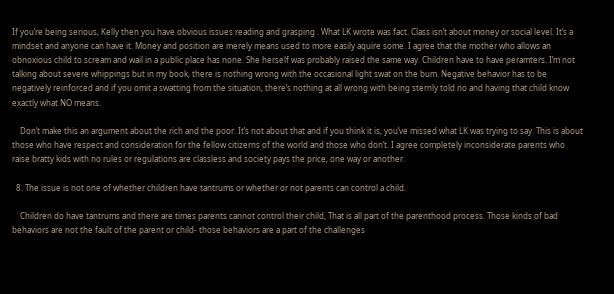If you’re being serious, Kelly then you have obvious issues reading and grasping . What LK wrote was fact. Class isn’t about money or social level. It’s a mindset and anyone can have it. Money and position are merely means used to more easily aquire some. I agree that the mother who allows an obnoxious child to scream and wail in a public place has none. She herself was probably raised the same way. Children have to have peramters. I’m not talking about severe whippings but in my book, there is nothing wrong with the occasional light swat on the bum. Negative behavior has to be negatively reinforced and if you omit a swatting from the situation, there’s nothing at all wrong with being sternly told no and having that child know exactly what NO means.

    Don’t make this an argument about the rich and the poor. It’s not about that and if you think it is, you’ve missed what LK was trying to say. This is about those who have respect and consideration for the fellow citizerns of the world and those who don’t. I agree completely inconsiderate parents who raise bratty kids with no rules or regulations are classless and society pays the price, one way or another.

  8. The issue is not one of whether children have tantrums or whether or not parents can control a child.

    Children do have tantrums and there are times parents cannot control their child, That is all part of the parenthood process. Those kinds of bad behaviors are not the fault of the parent or child- those behaviors are a part of the challenges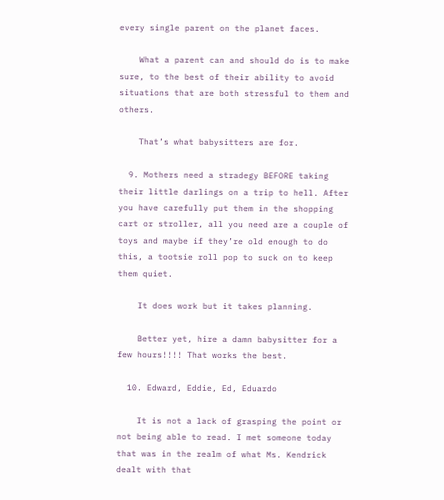every single parent on the planet faces.

    What a parent can and should do is to make sure, to the best of their ability to avoid situations that are both stressful to them and others.

    That’s what babysitters are for.

  9. Mothers need a stradegy BEFORE taking their little darlings on a trip to hell. After you have carefully put them in the shopping cart or stroller, all you need are a couple of toys and maybe if they’re old enough to do this, a tootsie roll pop to suck on to keep them quiet.

    It does work but it takes planning.

    Better yet, hire a damn babysitter for a few hours!!!! That works the best.

  10. Edward, Eddie, Ed, Eduardo

    It is not a lack of grasping the point or not being able to read. I met someone today that was in the realm of what Ms. Kendrick dealt with that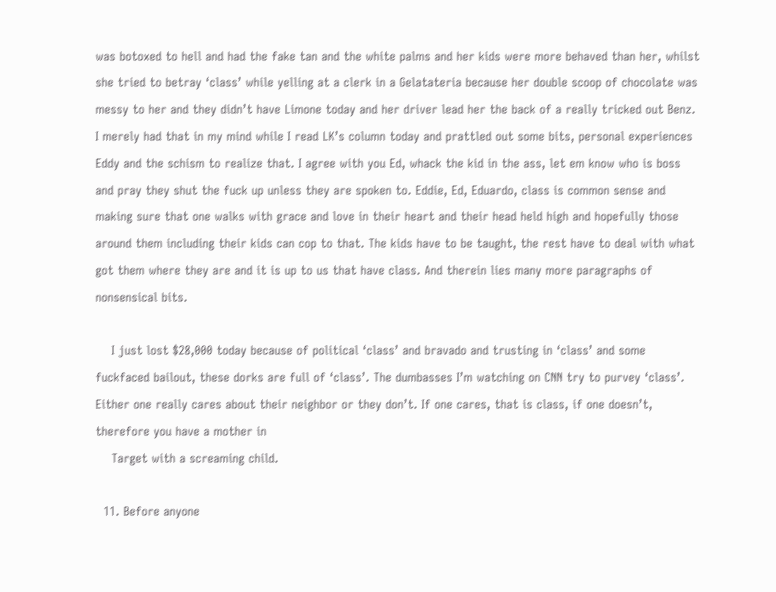was botoxed to hell and had the fake tan and the white palms and her kids were more behaved than her, whilst she tried to betray ‘class’ while yelling at a clerk in a Gelatateria because her double scoop of chocolate was messy to her and they didn’t have Limone today and her driver lead her the back of a really tricked out Benz. I merely had that in my mind while I read LK’s column today and prattled out some bits, personal experiences Eddy and the schism to realize that. I agree with you Ed, whack the kid in the ass, let em know who is boss and pray they shut the fuck up unless they are spoken to. Eddie, Ed, Eduardo, class is common sense and making sure that one walks with grace and love in their heart and their head held high and hopefully those around them including their kids can cop to that. The kids have to be taught, the rest have to deal with what got them where they are and it is up to us that have class. And therein lies many more paragraphs of nonsensical bits.

    I just lost $28,000 today because of political ‘class’ and bravado and trusting in ‘class’ and some fuckfaced bailout, these dorks are full of ‘class’. The dumbasses I’m watching on CNN try to purvey ‘class’. Either one really cares about their neighbor or they don’t. If one cares, that is class, if one doesn’t, therefore you have a mother in
    Target with a screaming child.

  11. Before anyone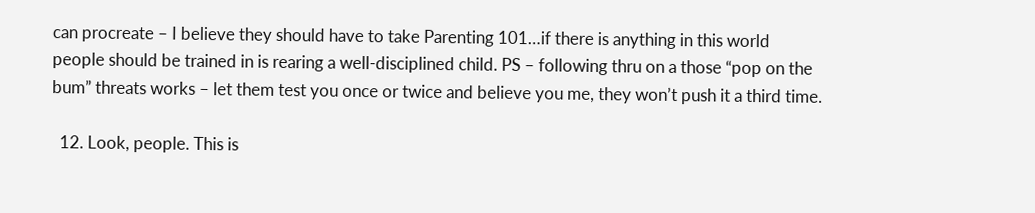can procreate – I believe they should have to take Parenting 101…if there is anything in this world people should be trained in is rearing a well-disciplined child. PS – following thru on a those “pop on the bum” threats works – let them test you once or twice and believe you me, they won’t push it a third time.

  12. Look, people. This is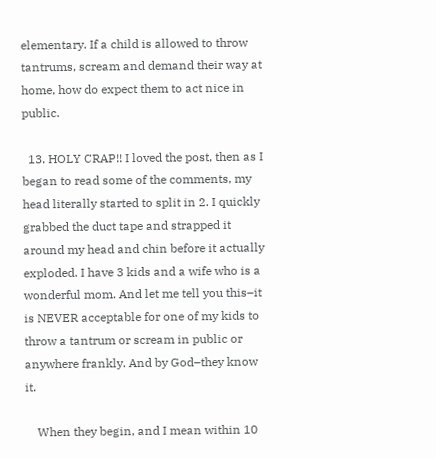elementary. If a child is allowed to throw tantrums, scream and demand their way at home, how do expect them to act nice in public.

  13. HOLY CRAP!! I loved the post, then as I began to read some of the comments, my head literally started to split in 2. I quickly grabbed the duct tape and strapped it around my head and chin before it actually exploded. I have 3 kids and a wife who is a wonderful mom. And let me tell you this–it is NEVER acceptable for one of my kids to throw a tantrum or scream in public or anywhere frankly. And by God–they know it.

    When they begin, and I mean within 10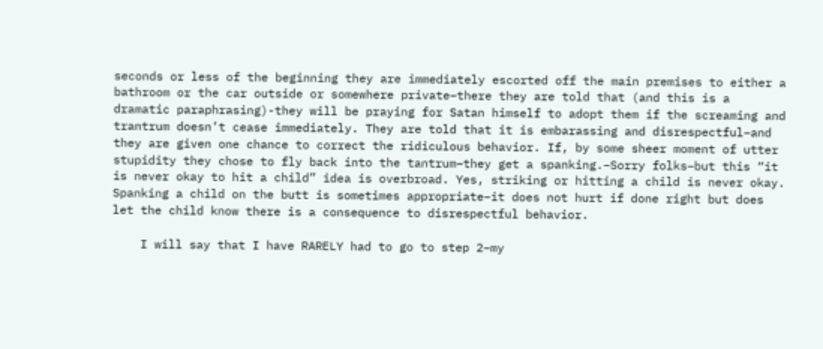seconds or less of the beginning they are immediately escorted off the main premises to either a bathroom or the car outside or somewhere private–there they are told that (and this is a dramatic paraphrasing)-they will be praying for Satan himself to adopt them if the screaming and trantrum doesn’t cease immediately. They are told that it is embarassing and disrespectful–and they are given one chance to correct the ridiculous behavior. If, by some sheer moment of utter stupidity they chose to fly back into the tantrum–they get a spanking.–Sorry folks–but this “it is never okay to hit a child” idea is overbroad. Yes, striking or hitting a child is never okay. Spanking a child on the butt is sometimes appropriate–it does not hurt if done right but does let the child know there is a consequence to disrespectful behavior.

    I will say that I have RARELY had to go to step 2–my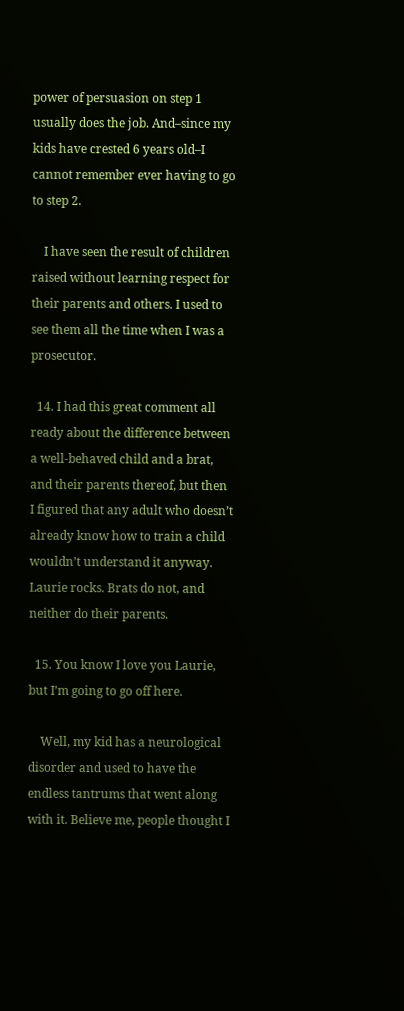power of persuasion on step 1 usually does the job. And–since my kids have crested 6 years old–I cannot remember ever having to go to step 2.

    I have seen the result of children raised without learning respect for their parents and others. I used to see them all the time when I was a prosecutor.

  14. I had this great comment all ready about the difference between a well-behaved child and a brat, and their parents thereof, but then I figured that any adult who doesn’t already know how to train a child wouldn’t understand it anyway. Laurie rocks. Brats do not, and neither do their parents.

  15. You know I love you Laurie, but I’m going to go off here.

    Well, my kid has a neurological disorder and used to have the endless tantrums that went along with it. Believe me, people thought I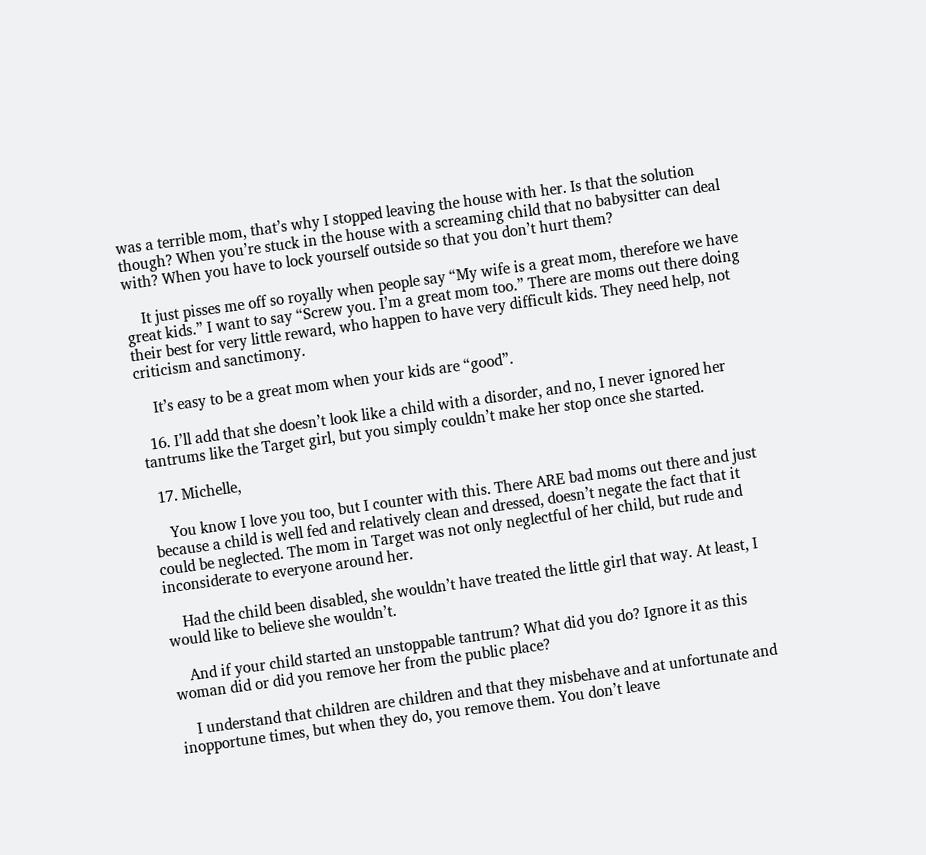was a terrible mom, that’s why I stopped leaving the house with her. Is that the solution though? When you’re stuck in the house with a screaming child that no babysitter can deal with? When you have to lock yourself outside so that you don’t hurt them?

    It just pisses me off so royally when people say “My wife is a great mom, therefore we have great kids.” I want to say “Screw you. I’m a great mom too.” There are moms out there doing their best for very little reward, who happen to have very difficult kids. They need help, not criticism and sanctimony.

    It’s easy to be a great mom when your kids are “good”.

  16. I’ll add that she doesn’t look like a child with a disorder, and no, I never ignored her tantrums like the Target girl, but you simply couldn’t make her stop once she started.

  17. Michelle,

    You know I love you too, but I counter with this. There ARE bad moms out there and just because a child is well fed and relatively clean and dressed, doesn’t negate the fact that it could be neglected. The mom in Target was not only neglectful of her child, but rude and inconsiderate to everyone around her.

    Had the child been disabled, she wouldn’t have treated the little girl that way. At least, I would like to believe she wouldn’t.

    And if your child started an unstoppable tantrum? What did you do? Ignore it as this woman did or did you remove her from the public place?

    I understand that children are children and that they misbehave and at unfortunate and inopportune times, but when they do, you remove them. You don’t leave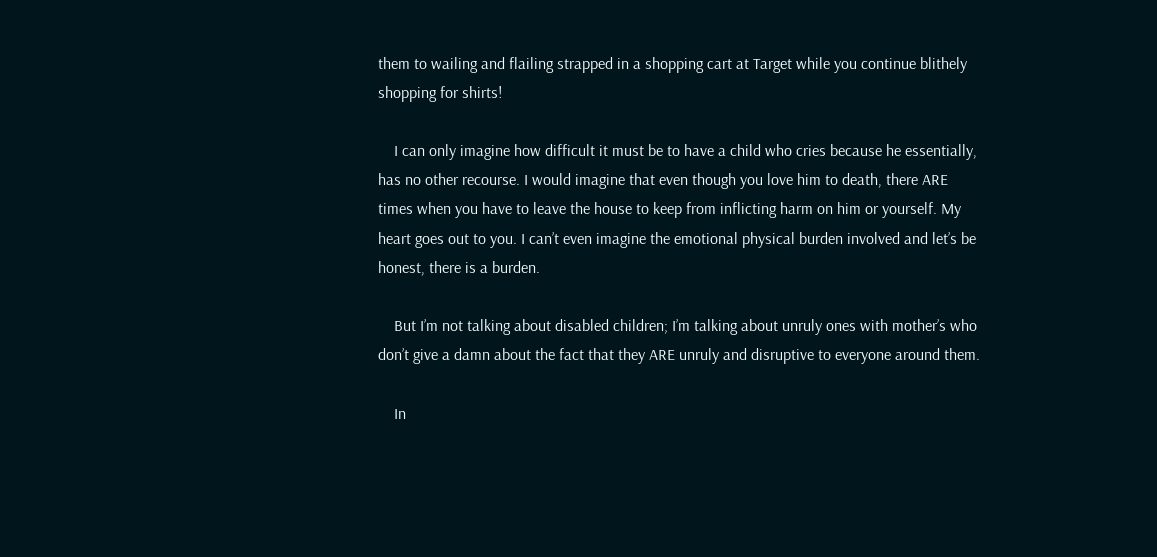them to wailing and flailing strapped in a shopping cart at Target while you continue blithely shopping for shirts!

    I can only imagine how difficult it must be to have a child who cries because he essentially, has no other recourse. I would imagine that even though you love him to death, there ARE times when you have to leave the house to keep from inflicting harm on him or yourself. My heart goes out to you. I can’t even imagine the emotional physical burden involved and let’s be honest, there is a burden.

    But I’m not talking about disabled children; I’m talking about unruly ones with mother’s who don’t give a damn about the fact that they ARE unruly and disruptive to everyone around them.

    In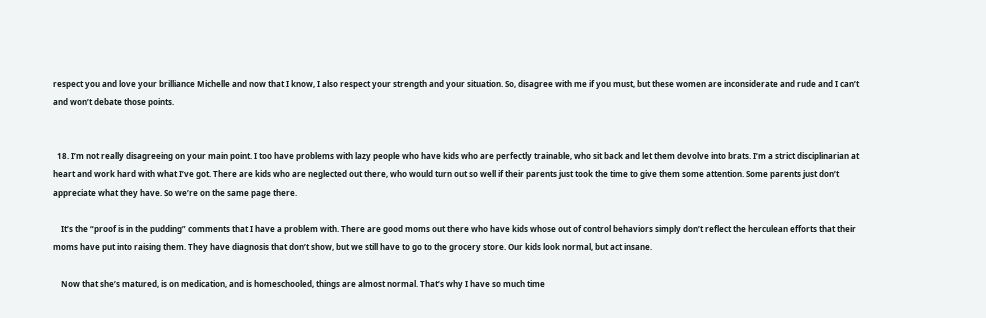respect you and love your brilliance Michelle and now that I know, I also respect your strength and your situation. So, disagree with me if you must, but these women are inconsiderate and rude and I can’t and won’t debate those points.


  18. I’m not really disagreeing on your main point. I too have problems with lazy people who have kids who are perfectly trainable, who sit back and let them devolve into brats. I’m a strict disciplinarian at heart and work hard with what I’ve got. There are kids who are neglected out there, who would turn out so well if their parents just took the time to give them some attention. Some parents just don’t appreciate what they have. So we’re on the same page there.

    It’s the “proof is in the pudding” comments that I have a problem with. There are good moms out there who have kids whose out of control behaviors simply don’t reflect the herculean efforts that their moms have put into raising them. They have diagnosis that don’t show, but we still have to go to the grocery store. Our kids look normal, but act insane.

    Now that she’s matured, is on medication, and is homeschooled, things are almost normal. That’s why I have so much time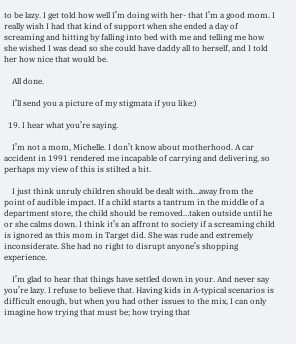to be lazy. I get told how well I’m doing with her- that I’m a good mom. I really wish I had that kind of support when she ended a day of screaming and hitting by falling into bed with me and telling me how she wished I was dead so she could have daddy all to herself, and I told her how nice that would be.

    All done.

    I’ll send you a picture of my stigmata if you like:)

  19. I hear what you’re saying.

    I’m not a mom, Michelle. I don’t know about motherhood. A car accident in 1991 rendered me incapable of carrying and delivering, so perhaps my view of this is stilted a bit.

    I just think unruly children should be dealt with…away from the point of audible impact. If a child starts a tantrum in the middle of a department store, the child should be removed…taken outside until he or she calms down. I think it’s an affront to society if a screaming child is ignored as this mom in Target did. She was rude and extremely inconsiderate. She had no right to disrupt anyone’s shopping experience.

    I’m glad to hear that things have settled down in your. And never say you’re lazy. I refuse to believe that. Having kids in A-typical scenarios is difficult enough, but when you had other issues to the mix, I can only imagine how trying that must be; how trying that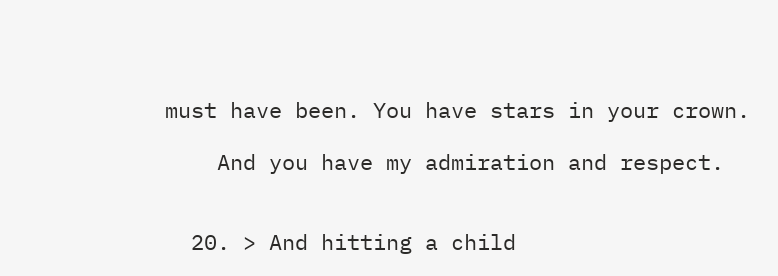must have been. You have stars in your crown.

    And you have my admiration and respect.


  20. > And hitting a child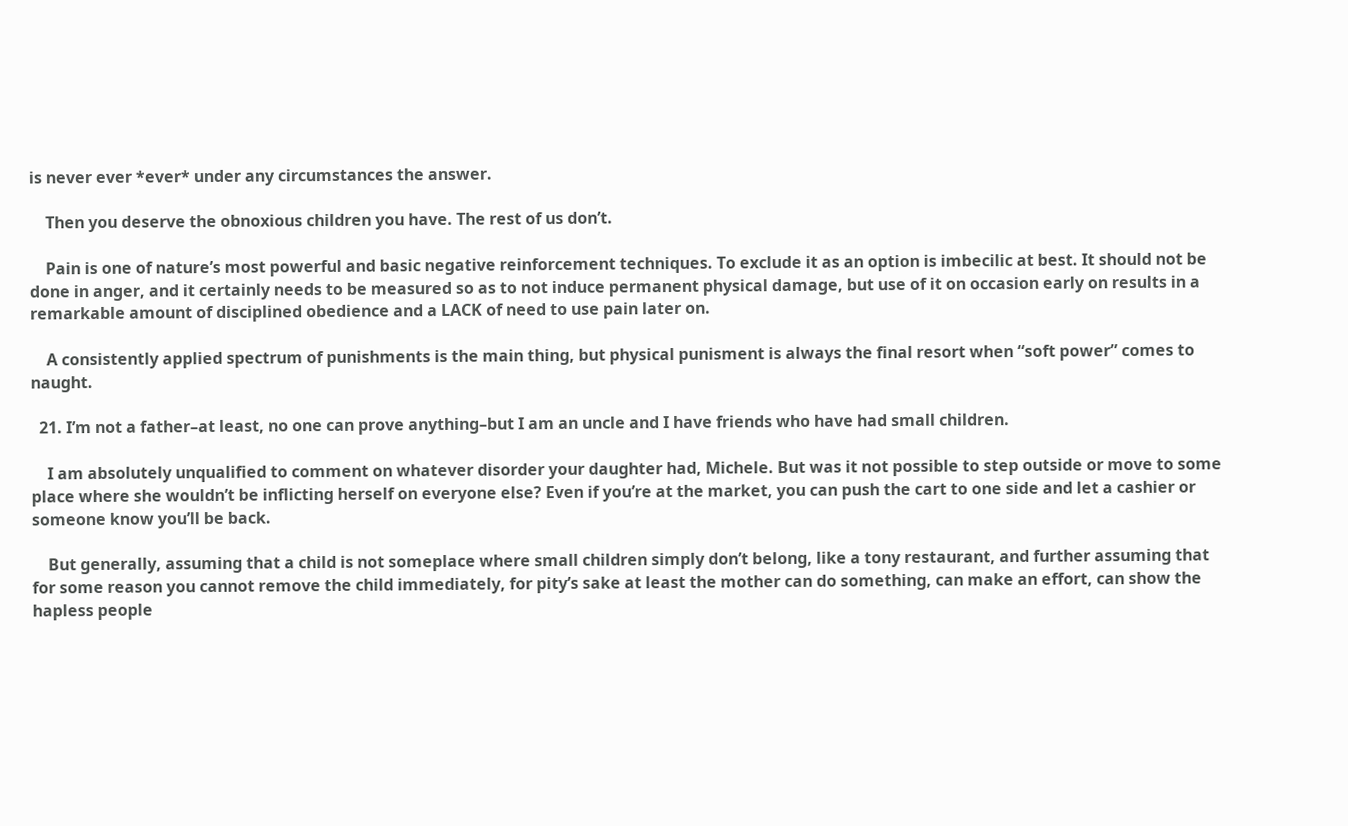is never ever *ever* under any circumstances the answer.

    Then you deserve the obnoxious children you have. The rest of us don’t.

    Pain is one of nature’s most powerful and basic negative reinforcement techniques. To exclude it as an option is imbecilic at best. It should not be done in anger, and it certainly needs to be measured so as to not induce permanent physical damage, but use of it on occasion early on results in a remarkable amount of disciplined obedience and a LACK of need to use pain later on.

    A consistently applied spectrum of punishments is the main thing, but physical punisment is always the final resort when “soft power” comes to naught.

  21. I’m not a father–at least, no one can prove anything–but I am an uncle and I have friends who have had small children.

    I am absolutely unqualified to comment on whatever disorder your daughter had, Michele. But was it not possible to step outside or move to some place where she wouldn’t be inflicting herself on everyone else? Even if you’re at the market, you can push the cart to one side and let a cashier or someone know you’ll be back.

    But generally, assuming that a child is not someplace where small children simply don’t belong, like a tony restaurant, and further assuming that for some reason you cannot remove the child immediately, for pity’s sake at least the mother can do something, can make an effort, can show the hapless people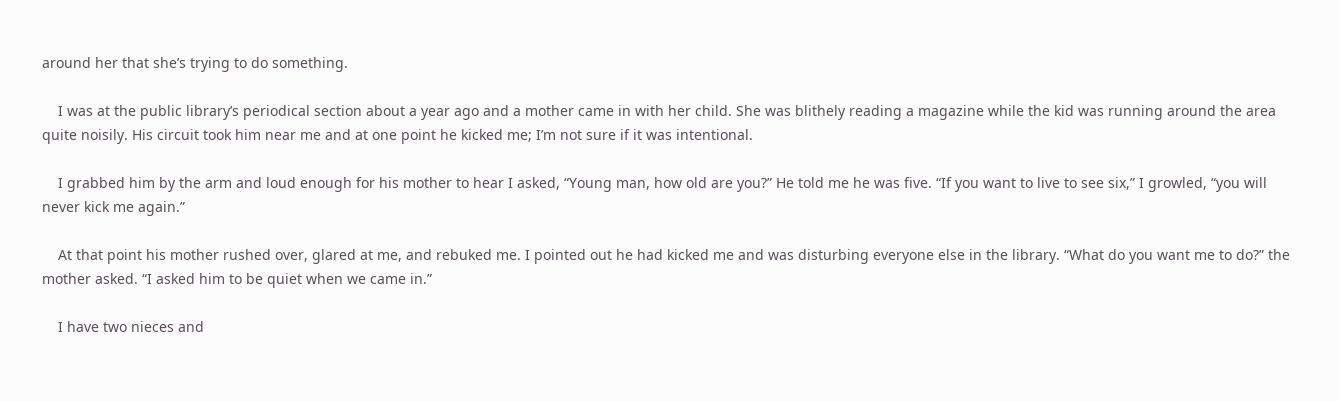around her that she’s trying to do something.

    I was at the public library’s periodical section about a year ago and a mother came in with her child. She was blithely reading a magazine while the kid was running around the area quite noisily. His circuit took him near me and at one point he kicked me; I’m not sure if it was intentional.

    I grabbed him by the arm and loud enough for his mother to hear I asked, “Young man, how old are you?” He told me he was five. “If you want to live to see six,” I growled, “you will never kick me again.”

    At that point his mother rushed over, glared at me, and rebuked me. I pointed out he had kicked me and was disturbing everyone else in the library. “What do you want me to do?” the mother asked. “I asked him to be quiet when we came in.”

    I have two nieces and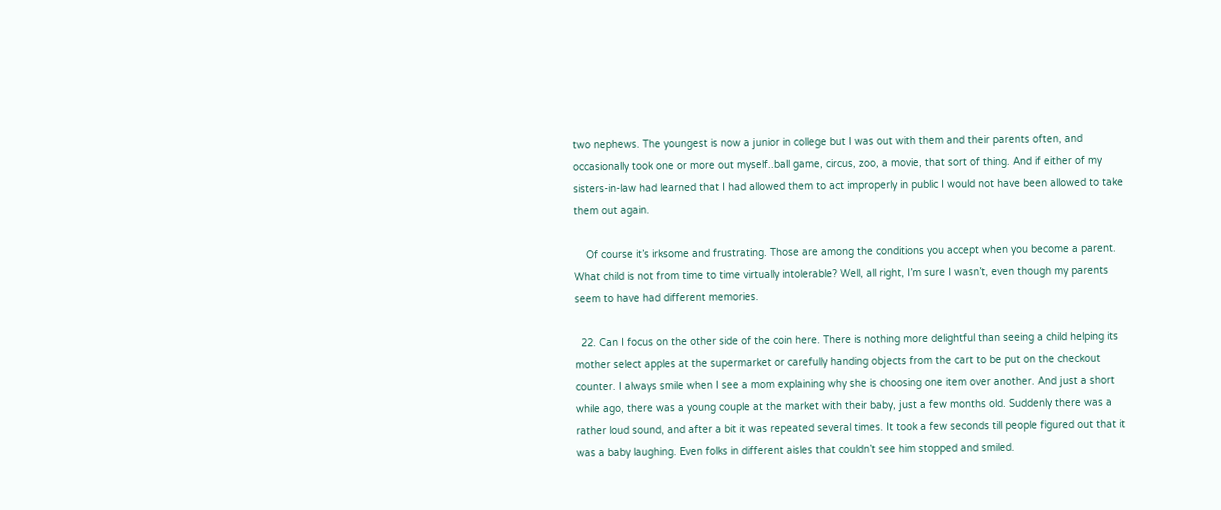two nephews. The youngest is now a junior in college but I was out with them and their parents often, and occasionally took one or more out myself..ball game, circus, zoo, a movie, that sort of thing. And if either of my sisters-in-law had learned that I had allowed them to act improperly in public I would not have been allowed to take them out again.

    Of course it’s irksome and frustrating. Those are among the conditions you accept when you become a parent. What child is not from time to time virtually intolerable? Well, all right, I’m sure I wasn’t, even though my parents seem to have had different memories.

  22. Can I focus on the other side of the coin here. There is nothing more delightful than seeing a child helping its mother select apples at the supermarket or carefully handing objects from the cart to be put on the checkout counter. I always smile when I see a mom explaining why she is choosing one item over another. And just a short while ago, there was a young couple at the market with their baby, just a few months old. Suddenly there was a rather loud sound, and after a bit it was repeated several times. It took a few seconds till people figured out that it was a baby laughing. Even folks in different aisles that couldn’t see him stopped and smiled.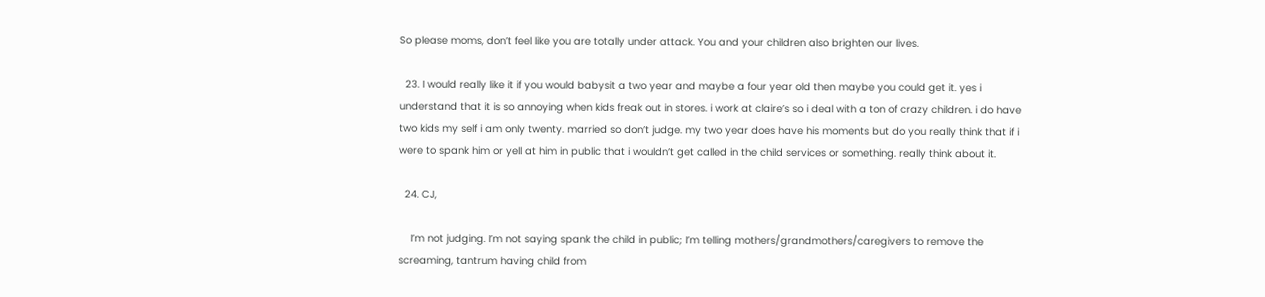So please moms, don’t feel like you are totally under attack. You and your children also brighten our lives.

  23. I would really like it if you would babysit a two year and maybe a four year old then maybe you could get it. yes i understand that it is so annoying when kids freak out in stores. i work at claire’s so i deal with a ton of crazy children. i do have two kids my self i am only twenty. married so don’t judge. my two year does have his moments but do you really think that if i were to spank him or yell at him in public that i wouldn’t get called in the child services or something. really think about it.

  24. CJ,

    I’m not judging. I’m not saying spank the child in public; I’m telling mothers/grandmothers/caregivers to remove the screaming, tantrum having child from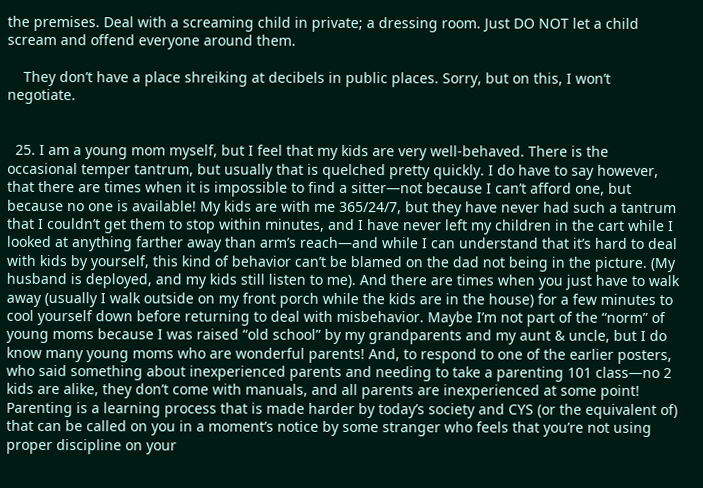the premises. Deal with a screaming child in private; a dressing room. Just DO NOT let a child scream and offend everyone around them.

    They don’t have a place shreiking at decibels in public places. Sorry, but on this, I won’t negotiate.


  25. I am a young mom myself, but I feel that my kids are very well-behaved. There is the occasional temper tantrum, but usually that is quelched pretty quickly. I do have to say however, that there are times when it is impossible to find a sitter—not because I can’t afford one, but because no one is available! My kids are with me 365/24/7, but they have never had such a tantrum that I couldn’t get them to stop within minutes, and I have never left my children in the cart while I looked at anything farther away than arm’s reach—and while I can understand that it’s hard to deal with kids by yourself, this kind of behavior can’t be blamed on the dad not being in the picture. (My husband is deployed, and my kids still listen to me). And there are times when you just have to walk away (usually I walk outside on my front porch while the kids are in the house) for a few minutes to cool yourself down before returning to deal with misbehavior. Maybe I’m not part of the “norm” of young moms because I was raised “old school” by my grandparents and my aunt & uncle, but I do know many young moms who are wonderful parents! And, to respond to one of the earlier posters, who said something about inexperienced parents and needing to take a parenting 101 class—no 2 kids are alike, they don’t come with manuals, and all parents are inexperienced at some point! Parenting is a learning process that is made harder by today’s society and CYS (or the equivalent of) that can be called on you in a moment’s notice by some stranger who feels that you’re not using proper discipline on your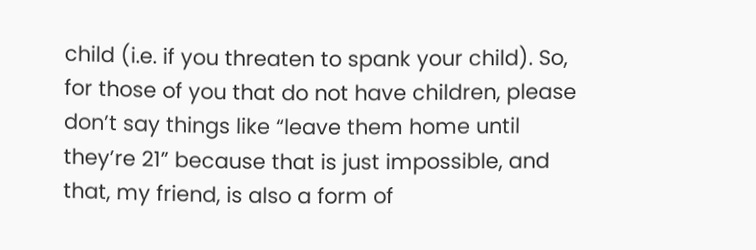child (i.e. if you threaten to spank your child). So, for those of you that do not have children, please don’t say things like “leave them home until they’re 21” because that is just impossible, and that, my friend, is also a form of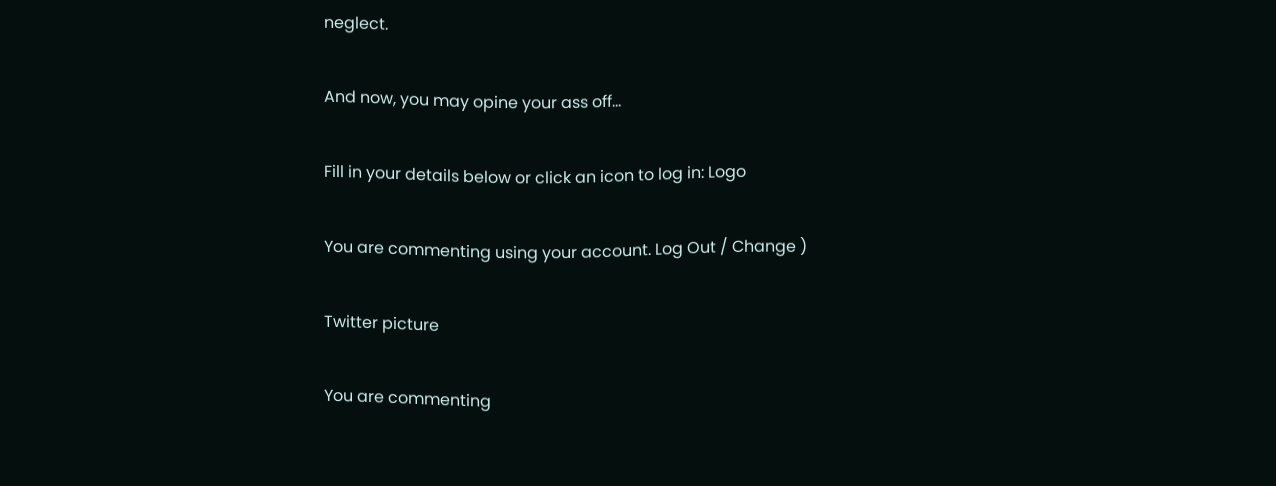neglect.

And now, you may opine your ass off...

Fill in your details below or click an icon to log in: Logo

You are commenting using your account. Log Out / Change )

Twitter picture

You are commenting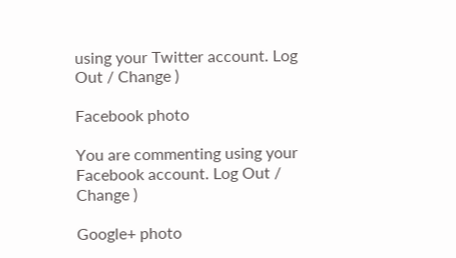using your Twitter account. Log Out / Change )

Facebook photo

You are commenting using your Facebook account. Log Out / Change )

Google+ photo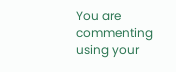You are commenting using your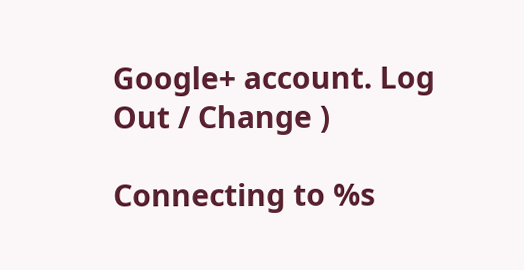Google+ account. Log Out / Change )

Connecting to %s